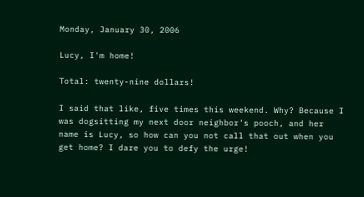Monday, January 30, 2006

Lucy, I'm home!

Total: twenty-nine dollars!

I said that like, five times this weekend. Why? Because I was dogsitting my next door neighbor's pooch, and her name is Lucy, so how can you not call that out when you get home? I dare you to defy the urge!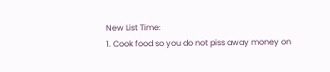New List Time:
1. Cook food so you do not piss away money on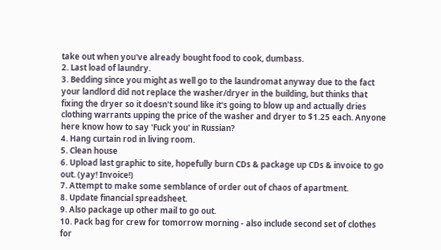take out when you've already bought food to cook, dumbass.
2. Last load of laundry.
3. Bedding since you might as well go to the laundromat anyway due to the fact your landlord did not replace the washer/dryer in the building, but thinks that fixing the dryer so it doesn't sound like it's going to blow up and actually dries clothing warrants upping the price of the washer and dryer to $1.25 each. Anyone here know how to say 'Fuck you' in Russian?
4. Hang curtain rod in living room.
5. Clean house
6. Upload last graphic to site, hopefully burn CDs & package up CDs & invoice to go out. (yay! Invoice!)
7. Attempt to make some semblance of order out of chaos of apartment.
8. Update financial spreadsheet.
9. Also package up other mail to go out.
10. Pack bag for crew for tomorrow morning - also include second set of clothes for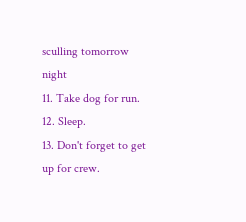sculling tomorrow night
11. Take dog for run.
12. Sleep.
13. Don't forget to get up for crew.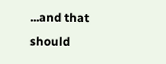...and that should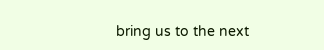bring us to the next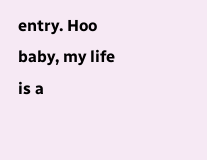entry. Hoo baby, my life is a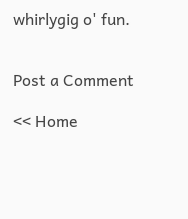whirlygig o' fun.


Post a Comment

<< Home